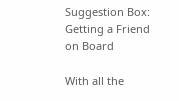Suggestion Box: Getting a Friend on Board

With all the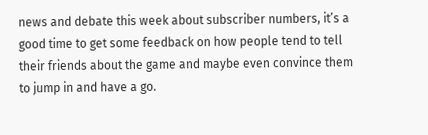news and debate this week about subscriber numbers, it’s a good time to get some feedback on how people tend to tell their friends about the game and maybe even convince them to jump in and have a go.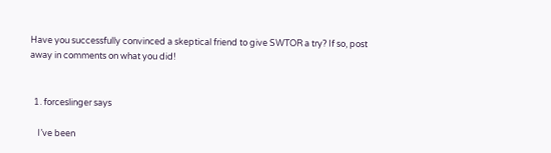Have you successfully convinced a skeptical friend to give SWTOR a try? If so, post away in comments on what you did!


  1. forceslinger says

    I’ve been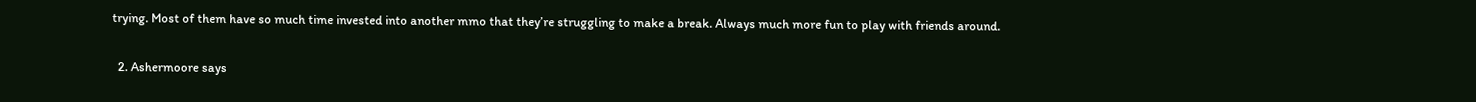trying. Most of them have so much time invested into another mmo that they’re struggling to make a break. Always much more fun to play with friends around.

  2. Ashermoore says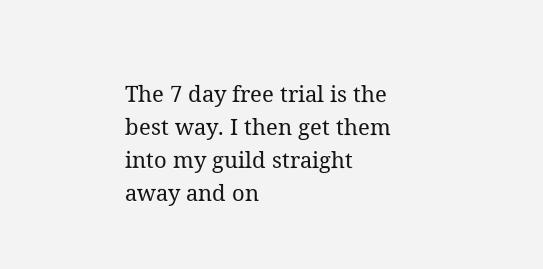The 7 day free trial is the best way. I then get them into my guild straight away and on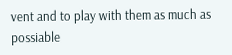vent and to play with them as much as possiable